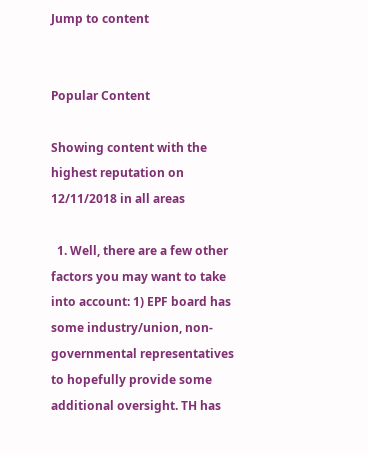Jump to content


Popular Content

Showing content with the highest reputation on 12/11/2018 in all areas

  1. Well, there are a few other factors you may want to take into account: 1) EPF board has some industry/union, non-governmental representatives to hopefully provide some additional oversight. TH has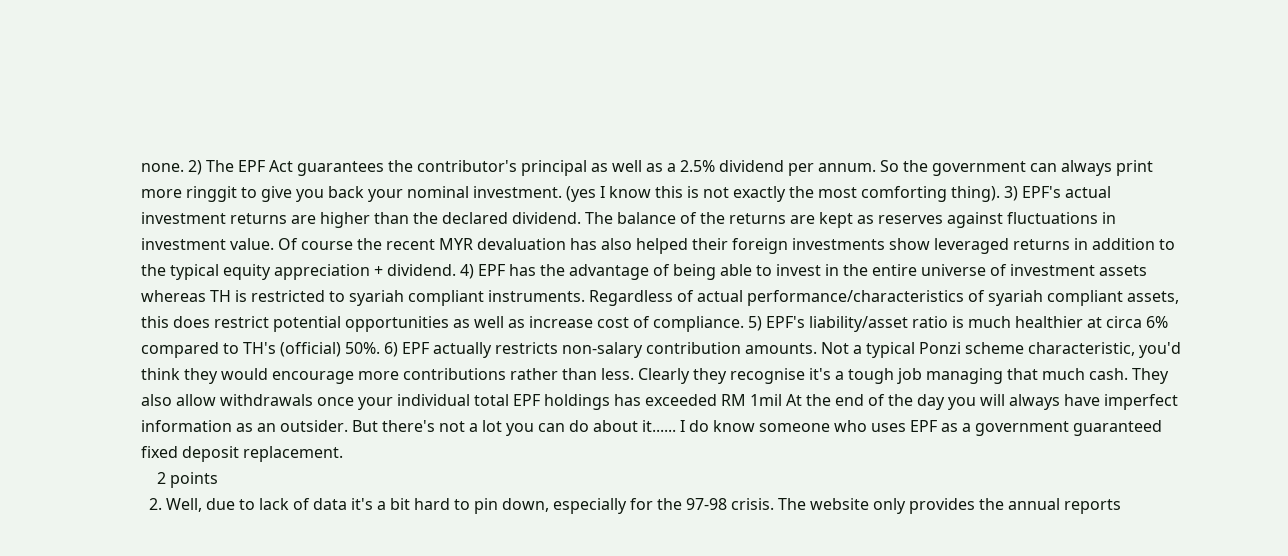none. 2) The EPF Act guarantees the contributor's principal as well as a 2.5% dividend per annum. So the government can always print more ringgit to give you back your nominal investment. (yes I know this is not exactly the most comforting thing). 3) EPF's actual investment returns are higher than the declared dividend. The balance of the returns are kept as reserves against fluctuations in investment value. Of course the recent MYR devaluation has also helped their foreign investments show leveraged returns in addition to the typical equity appreciation + dividend. 4) EPF has the advantage of being able to invest in the entire universe of investment assets whereas TH is restricted to syariah compliant instruments. Regardless of actual performance/characteristics of syariah compliant assets, this does restrict potential opportunities as well as increase cost of compliance. 5) EPF's liability/asset ratio is much healthier at circa 6% compared to TH's (official) 50%. 6) EPF actually restricts non-salary contribution amounts. Not a typical Ponzi scheme characteristic, you'd think they would encourage more contributions rather than less. Clearly they recognise it's a tough job managing that much cash. They also allow withdrawals once your individual total EPF holdings has exceeded RM 1mil At the end of the day you will always have imperfect information as an outsider. But there's not a lot you can do about it...... I do know someone who uses EPF as a government guaranteed fixed deposit replacement.
    2 points
  2. Well, due to lack of data it's a bit hard to pin down, especially for the 97-98 crisis. The website only provides the annual reports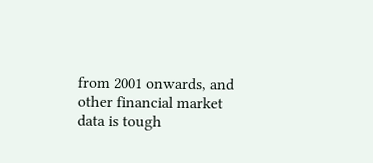from 2001 onwards, and other financial market data is tough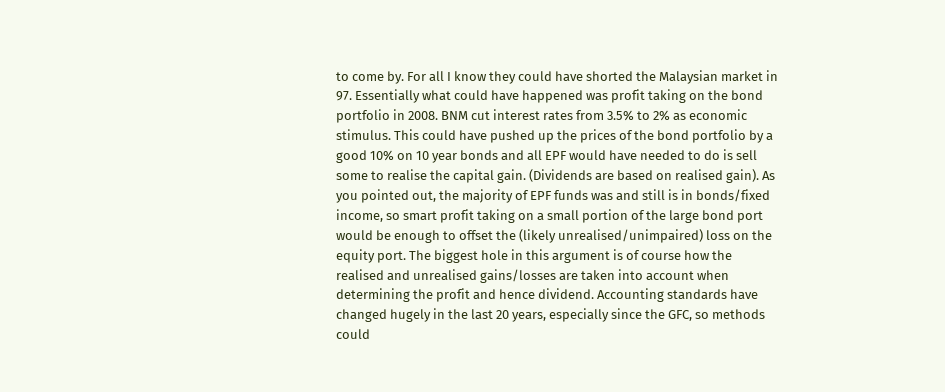to come by. For all I know they could have shorted the Malaysian market in 97. Essentially what could have happened was profit taking on the bond portfolio in 2008. BNM cut interest rates from 3.5% to 2% as economic stimulus. This could have pushed up the prices of the bond portfolio by a good 10% on 10 year bonds and all EPF would have needed to do is sell some to realise the capital gain. (Dividends are based on realised gain). As you pointed out, the majority of EPF funds was and still is in bonds/fixed income, so smart profit taking on a small portion of the large bond port would be enough to offset the (likely unrealised/unimpaired) loss on the equity port. The biggest hole in this argument is of course how the realised and unrealised gains/losses are taken into account when determining the profit and hence dividend. Accounting standards have changed hugely in the last 20 years, especially since the GFC, so methods could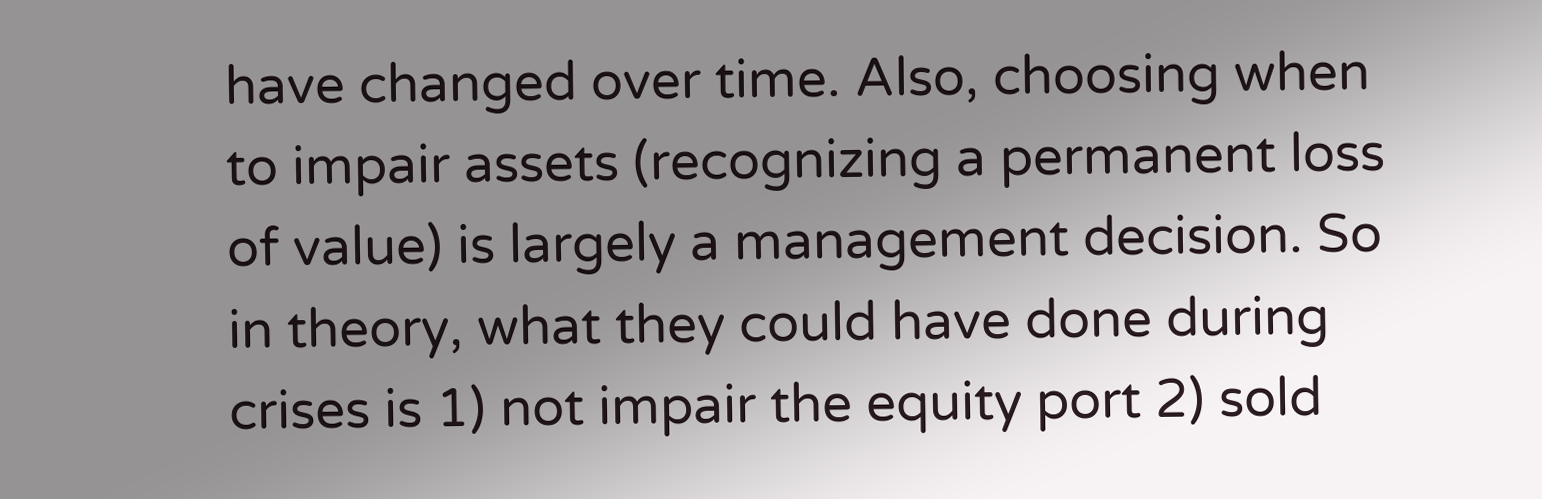have changed over time. Also, choosing when to impair assets (recognizing a permanent loss of value) is largely a management decision. So in theory, what they could have done during crises is 1) not impair the equity port 2) sold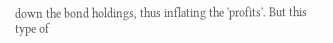down the bond holdings, thus inflating the 'profits'. But this type of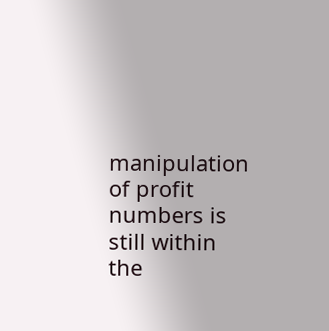manipulation of profit numbers is still within the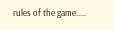rules of the game.....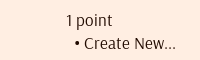1 point
  • Create New...